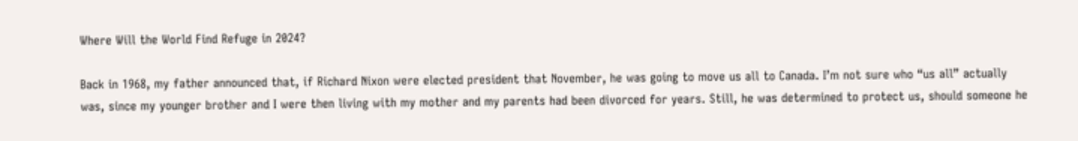Where Will the World Find Refuge in 2024?

Back in 1968, my father announced that, if Richard Nixon were elected president that November, he was going to move us all to Canada. I’m not sure who “us all” actually was, since my younger brother and I were then living with my mother and my parents had been divorced for years. Still, he was determined to protect us, should someone he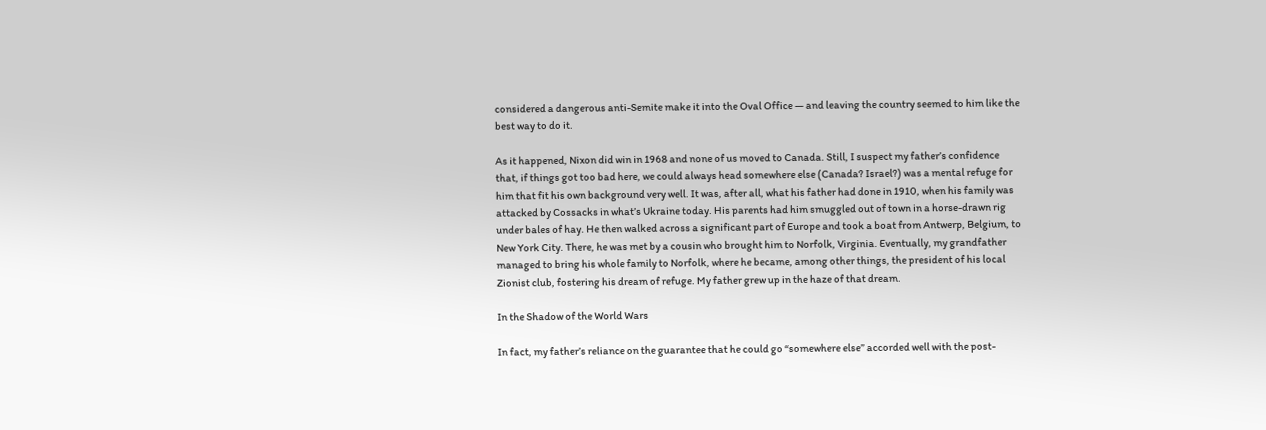considered a dangerous anti-Semite make it into the Oval Office — and leaving the country seemed to him like the best way to do it.

As it happened, Nixon did win in 1968 and none of us moved to Canada. Still, I suspect my father’s confidence that, if things got too bad here, we could always head somewhere else (Canada? Israel?) was a mental refuge for him that fit his own background very well. It was, after all, what his father had done in 1910, when his family was attacked by Cossacks in what’s Ukraine today. His parents had him smuggled out of town in a horse-drawn rig under bales of hay. He then walked across a significant part of Europe and took a boat from Antwerp, Belgium, to New York City. There, he was met by a cousin who brought him to Norfolk, Virginia. Eventually, my grandfather managed to bring his whole family to Norfolk, where he became, among other things, the president of his local Zionist club, fostering his dream of refuge. My father grew up in the haze of that dream.

In the Shadow of the World Wars

In fact, my father’s reliance on the guarantee that he could go “somewhere else” accorded well with the post-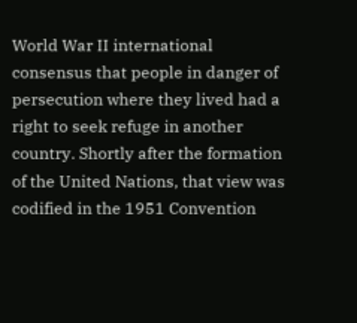World War II international consensus that people in danger of persecution where they lived had a right to seek refuge in another country. Shortly after the formation of the United Nations, that view was codified in the 1951 Convention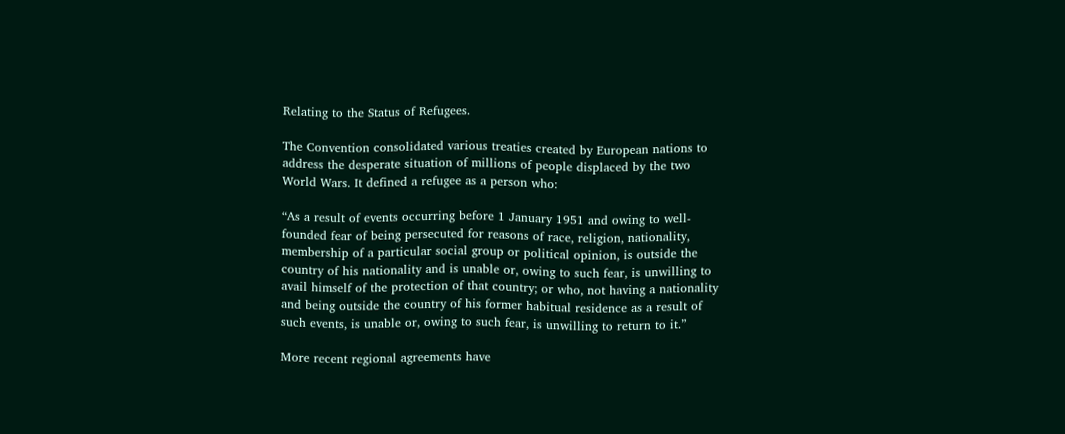Relating to the Status of Refugees.

The Convention consolidated various treaties created by European nations to address the desperate situation of millions of people displaced by the two World Wars. It defined a refugee as a person who:

“As a result of events occurring before 1 January 1951 and owing to well-founded fear of being persecuted for reasons of race, religion, nationality, membership of a particular social group or political opinion, is outside the country of his nationality and is unable or, owing to such fear, is unwilling to avail himself of the protection of that country; or who, not having a nationality and being outside the country of his former habitual residence as a result of such events, is unable or, owing to such fear, is unwilling to return to it.”

More recent regional agreements have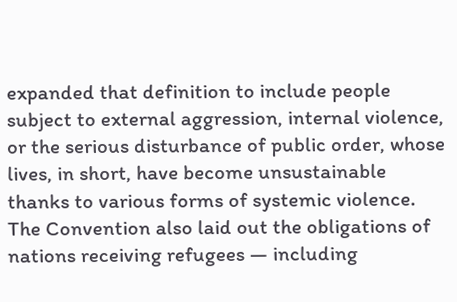expanded that definition to include people subject to external aggression, internal violence, or the serious disturbance of public order, whose lives, in short, have become unsustainable thanks to various forms of systemic violence. The Convention also laid out the obligations of nations receiving refugees — including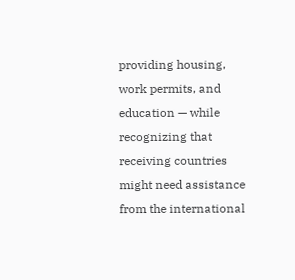providing housing, work permits, and education — while recognizing that receiving countries might need assistance from the international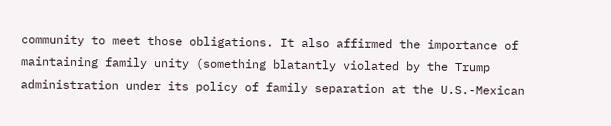community to meet those obligations. It also affirmed the importance of maintaining family unity (something blatantly violated by the Trump administration under its policy of family separation at the U.S.-Mexican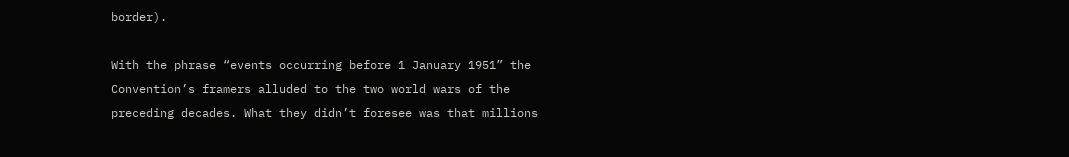border).

With the phrase “events occurring before 1 January 1951” the Convention’s framers alluded to the two world wars of the preceding decades. What they didn’t foresee was that millions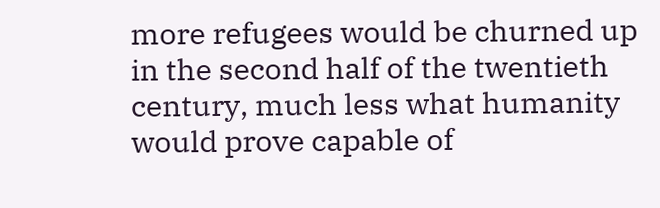more refugees would be churned up in the second half of the twentieth century, much less what humanity would prove capable of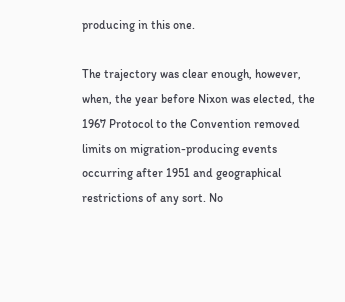producing in this one.

The trajectory was clear enough, however, when, the year before Nixon was elected, the 1967 Protocol to the Convention removed limits on migration-producing events occurring after 1951 and geographical restrictions of any sort. No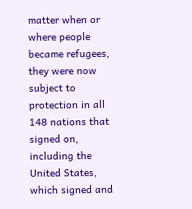matter when or where people became refugees, they were now subject to protection in all 148 nations that signed on, including the United States, which signed and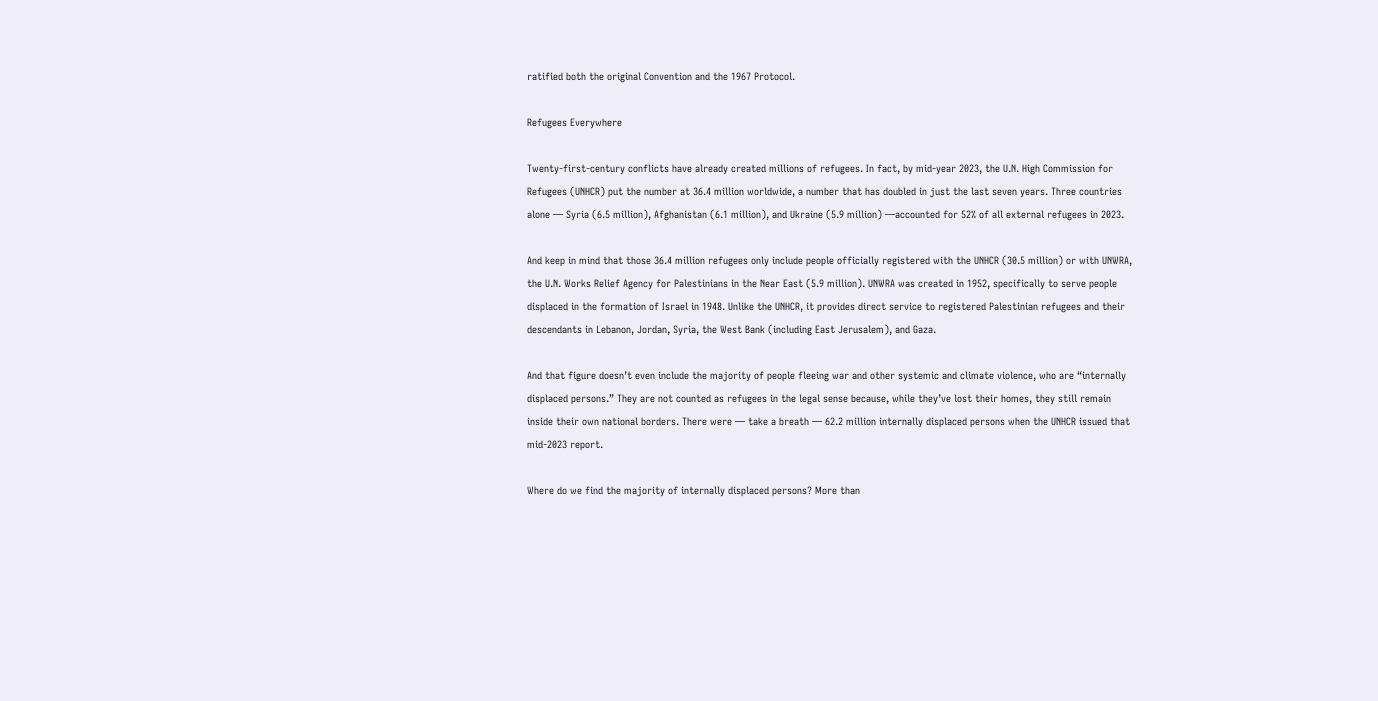ratified both the original Convention and the 1967 Protocol.

Refugees Everywhere

Twenty-first-century conflicts have already created millions of refugees. In fact, by mid-year 2023, the U.N. High Commission for Refugees (UNHCR) put the number at 36.4 million worldwide, a number that has doubled in just the last seven years. Three countries alone — Syria (6.5 million), Afghanistan (6.1 million), and Ukraine (5.9 million) —accounted for 52% of all external refugees in 2023.

And keep in mind that those 36.4 million refugees only include people officially registered with the UNHCR (30.5 million) or with UNWRA, the U.N. Works Relief Agency for Palestinians in the Near East (5.9 million). UNWRA was created in 1952, specifically to serve people displaced in the formation of Israel in 1948. Unlike the UNHCR, it provides direct service to registered Palestinian refugees and their descendants in Lebanon, Jordan, Syria, the West Bank (including East Jerusalem), and Gaza.

And that figure doesn’t even include the majority of people fleeing war and other systemic and climate violence, who are “internally displaced persons.” They are not counted as refugees in the legal sense because, while they’ve lost their homes, they still remain inside their own national borders. There were — take a breath — 62.2 million internally displaced persons when the UNHCR issued that mid-2023 report.

Where do we find the majority of internally displaced persons? More than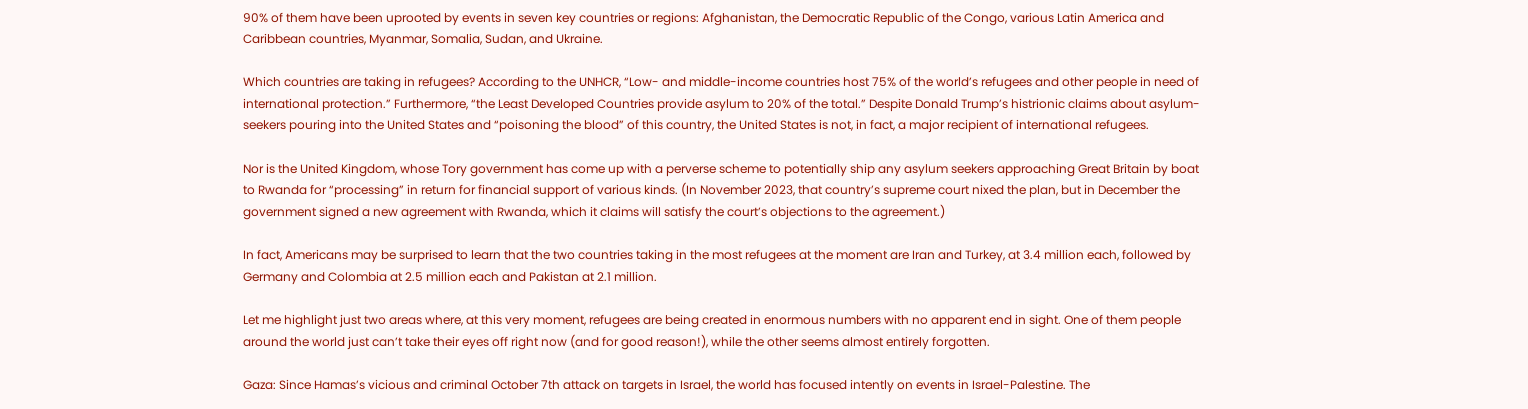90% of them have been uprooted by events in seven key countries or regions: Afghanistan, the Democratic Republic of the Congo, various Latin America and Caribbean countries, Myanmar, Somalia, Sudan, and Ukraine.

Which countries are taking in refugees? According to the UNHCR, “Low- and middle-income countries host 75% of the world’s refugees and other people in need of international protection.” Furthermore, “the Least Developed Countries provide asylum to 20% of the total.” Despite Donald Trump’s histrionic claims about asylum-seekers pouring into the United States and “poisoning the blood” of this country, the United States is not, in fact, a major recipient of international refugees.

Nor is the United Kingdom, whose Tory government has come up with a perverse scheme to potentially ship any asylum seekers approaching Great Britain by boat to Rwanda for “processing” in return for financial support of various kinds. (In November 2023, that country’s supreme court nixed the plan, but in December the government signed a new agreement with Rwanda, which it claims will satisfy the court’s objections to the agreement.)

In fact, Americans may be surprised to learn that the two countries taking in the most refugees at the moment are Iran and Turkey, at 3.4 million each, followed by Germany and Colombia at 2.5 million each and Pakistan at 2.1 million.

Let me highlight just two areas where, at this very moment, refugees are being created in enormous numbers with no apparent end in sight. One of them people around the world just can’t take their eyes off right now (and for good reason!), while the other seems almost entirely forgotten.

Gaza: Since Hamas’s vicious and criminal October 7th attack on targets in Israel, the world has focused intently on events in Israel-Palestine. The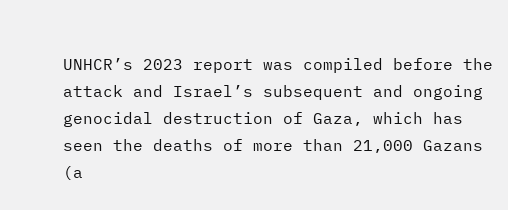UNHCR’s 2023 report was compiled before the attack and Israel’s subsequent and ongoing genocidal destruction of Gaza, which has seen the deaths of more than 21,000 Gazans (a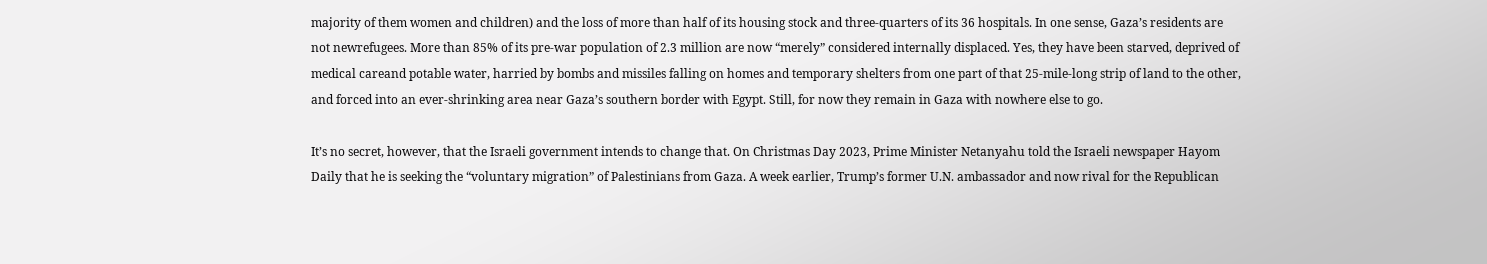majority of them women and children) and the loss of more than half of its housing stock and three-quarters of its 36 hospitals. In one sense, Gaza’s residents are not newrefugees. More than 85% of its pre-war population of 2.3 million are now “merely” considered internally displaced. Yes, they have been starved, deprived of medical careand potable water, harried by bombs and missiles falling on homes and temporary shelters from one part of that 25-mile-long strip of land to the other, and forced into an ever-shrinking area near Gaza’s southern border with Egypt. Still, for now they remain in Gaza with nowhere else to go.

It’s no secret, however, that the Israeli government intends to change that. On Christmas Day 2023, Prime Minister Netanyahu told the Israeli newspaper Hayom Daily that he is seeking the “voluntary migration” of Palestinians from Gaza. A week earlier, Trump’s former U.N. ambassador and now rival for the Republican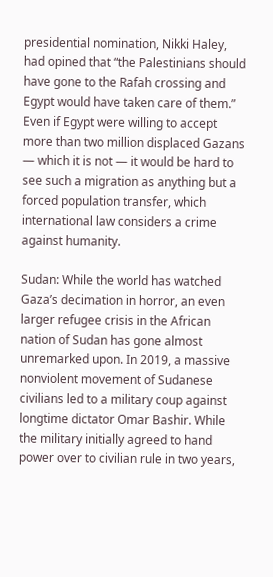presidential nomination, Nikki Haley, had opined that “the Palestinians should have gone to the Rafah crossing and Egypt would have taken care of them.” Even if Egypt were willing to accept more than two million displaced Gazans — which it is not — it would be hard to see such a migration as anything but a forced population transfer, which international law considers a crime against humanity.

Sudan: While the world has watched Gaza’s decimation in horror, an even larger refugee crisis in the African nation of Sudan has gone almost unremarked upon. In 2019, a massive nonviolent movement of Sudanese civilians led to a military coup against longtime dictator Omar Bashir. While the military initially agreed to hand power over to civilian rule in two years,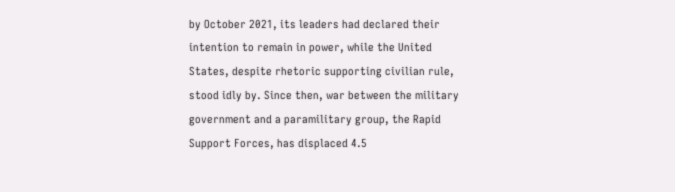by October 2021, its leaders had declared their intention to remain in power, while the United States, despite rhetoric supporting civilian rule, stood idly by. Since then, war between the military government and a paramilitary group, the Rapid Support Forces, has displaced 4.5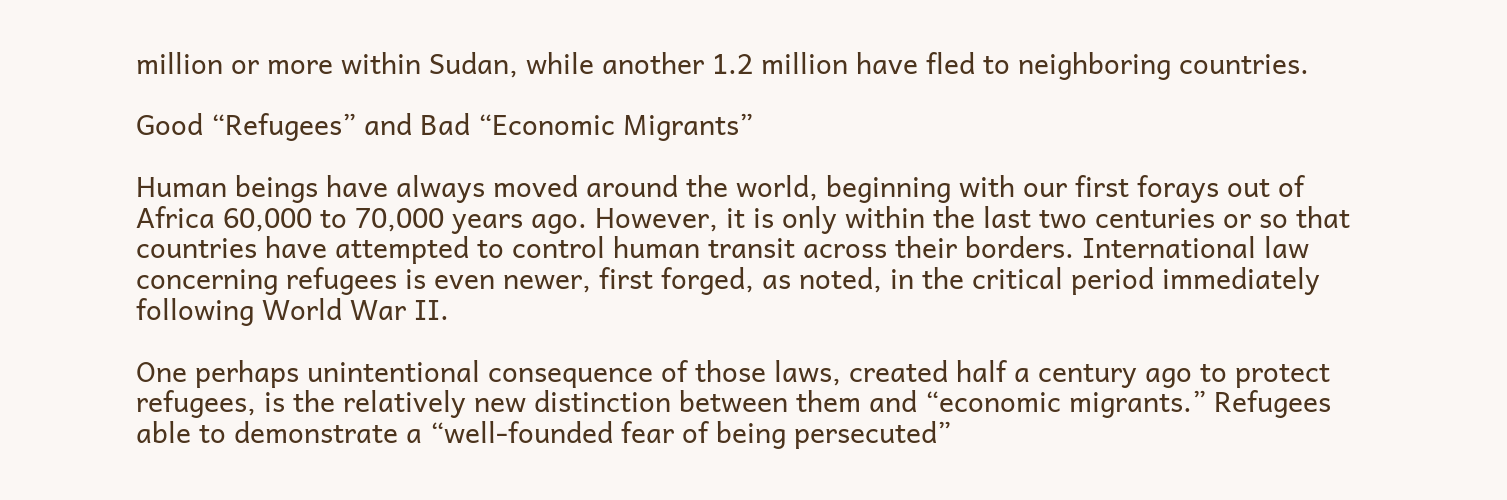million or more within Sudan, while another 1.2 million have fled to neighboring countries.

Good “Refugees” and Bad “Economic Migrants”

Human beings have always moved around the world, beginning with our first forays out of Africa 60,000 to 70,000 years ago. However, it is only within the last two centuries or so that countries have attempted to control human transit across their borders. International law concerning refugees is even newer, first forged, as noted, in the critical period immediately following World War II.

One perhaps unintentional consequence of those laws, created half a century ago to protect refugees, is the relatively new distinction between them and “economic migrants.” Refugees able to demonstrate a “well-founded fear of being persecuted”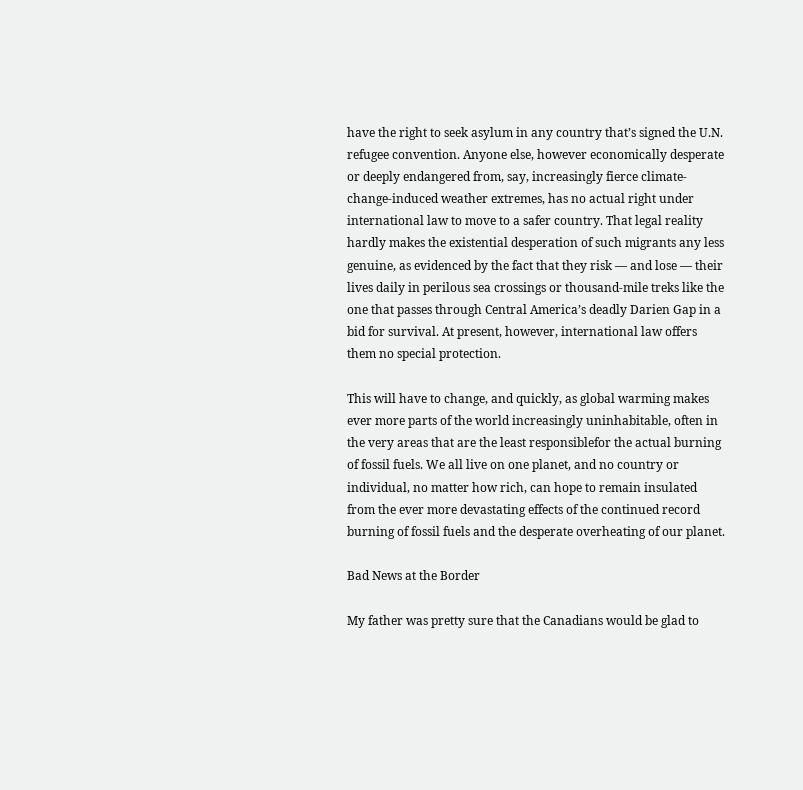have the right to seek asylum in any country that’s signed the U.N. refugee convention. Anyone else, however economically desperate or deeply endangered from, say, increasingly fierce climate-change-induced weather extremes, has no actual right under international law to move to a safer country. That legal reality hardly makes the existential desperation of such migrants any less genuine, as evidenced by the fact that they risk — and lose — their lives daily in perilous sea crossings or thousand-mile treks like the one that passes through Central America’s deadly Darien Gap in a bid for survival. At present, however, international law offers them no special protection.

This will have to change, and quickly, as global warming makes ever more parts of the world increasingly uninhabitable, often in the very areas that are the least responsiblefor the actual burning of fossil fuels. We all live on one planet, and no country or individual, no matter how rich, can hope to remain insulated from the ever more devastating effects of the continued record burning of fossil fuels and the desperate overheating of our planet.

Bad News at the Border

My father was pretty sure that the Canadians would be glad to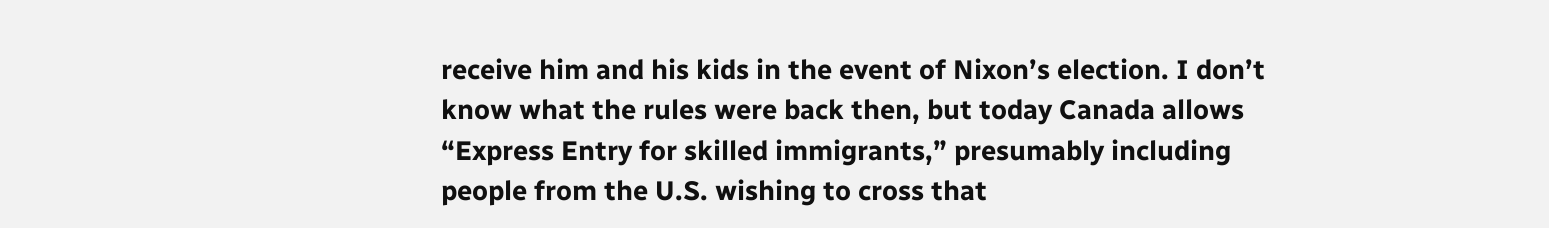receive him and his kids in the event of Nixon’s election. I don’t know what the rules were back then, but today Canada allows “Express Entry for skilled immigrants,” presumably including people from the U.S. wishing to cross that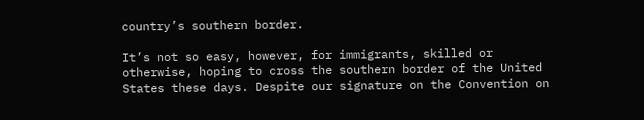country’s southern border.

It’s not so easy, however, for immigrants, skilled or otherwise, hoping to cross the southern border of the United States these days. Despite our signature on the Convention on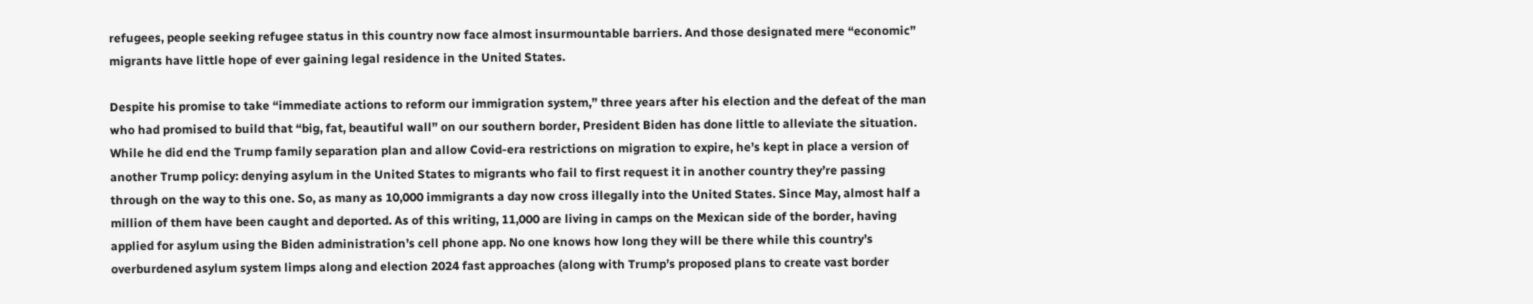refugees, people seeking refugee status in this country now face almost insurmountable barriers. And those designated mere “economic” migrants have little hope of ever gaining legal residence in the United States.

Despite his promise to take “immediate actions to reform our immigration system,” three years after his election and the defeat of the man who had promised to build that “big, fat, beautiful wall” on our southern border, President Biden has done little to alleviate the situation. While he did end the Trump family separation plan and allow Covid-era restrictions on migration to expire, he’s kept in place a version of another Trump policy: denying asylum in the United States to migrants who fail to first request it in another country they’re passing through on the way to this one. So, as many as 10,000 immigrants a day now cross illegally into the United States. Since May, almost half a million of them have been caught and deported. As of this writing, 11,000 are living in camps on the Mexican side of the border, having applied for asylum using the Biden administration’s cell phone app. No one knows how long they will be there while this country’s overburdened asylum system limps along and election 2024 fast approaches (along with Trump’s proposed plans to create vast border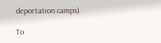deportation camps).

To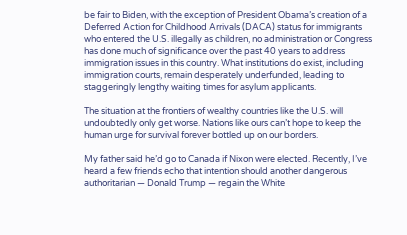be fair to Biden, with the exception of President Obama’s creation of a Deferred Action for Childhood Arrivals (DACA) status for immigrants who entered the U.S. illegally as children, no administration or Congress has done much of significance over the past 40 years to address immigration issues in this country. What institutions do exist, including immigration courts, remain desperately underfunded, leading to staggeringly lengthy waiting times for asylum applicants.

The situation at the frontiers of wealthy countries like the U.S. will undoubtedly only get worse. Nations like ours can’t hope to keep the human urge for survival forever bottled up on our borders.

My father said he’d go to Canada if Nixon were elected. Recently, I’ve heard a few friends echo that intention should another dangerous authoritarian — Donald Trump — regain the White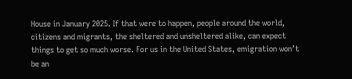House in January 2025. If that were to happen, people around the world, citizens and migrants, the sheltered and unsheltered alike, can expect things to get so much worse. For us in the United States, emigration won’t be an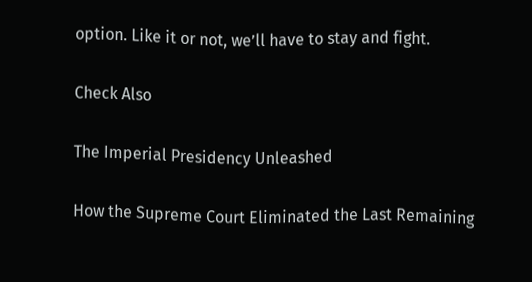option. Like it or not, we’ll have to stay and fight.

Check Also

The Imperial Presidency Unleashed

How the Supreme Court Eliminated the Last Remaining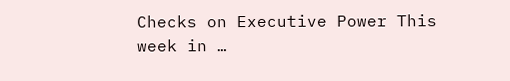Checks on Executive Power This week in …